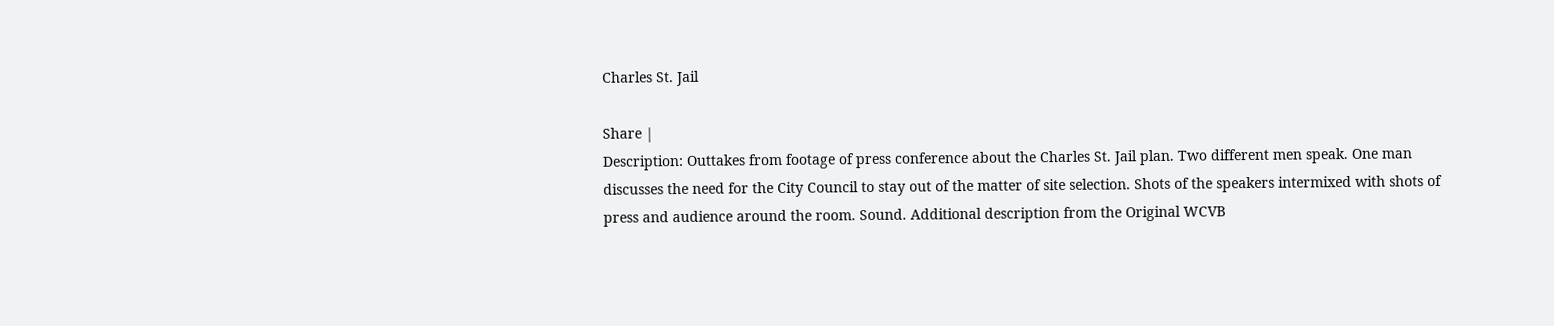Charles St. Jail

Share |
Description: Outtakes from footage of press conference about the Charles St. Jail plan. Two different men speak. One man discusses the need for the City Council to stay out of the matter of site selection. Shots of the speakers intermixed with shots of press and audience around the room. Sound. Additional description from the Original WCVB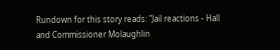Rundown for this story reads: "Jail reactions - Hall and Commissioner Molaughlin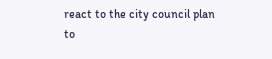react to the city council plan to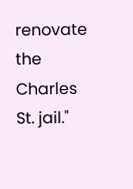renovate the Charles St. jail."